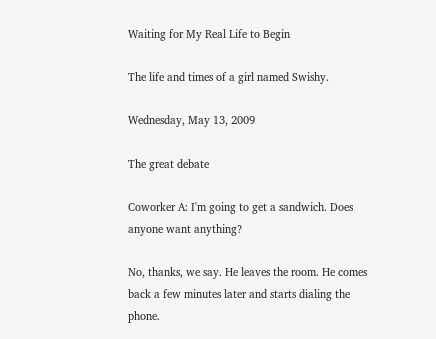Waiting for My Real Life to Begin

The life and times of a girl named Swishy.

Wednesday, May 13, 2009

The great debate

Coworker A: I'm going to get a sandwich. Does anyone want anything?

No, thanks, we say. He leaves the room. He comes back a few minutes later and starts dialing the phone.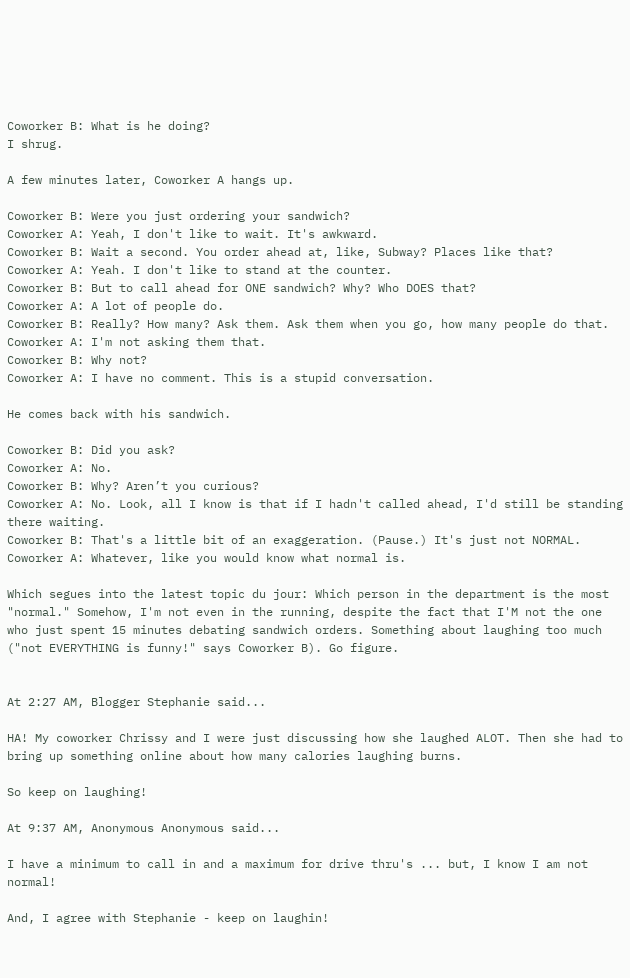Coworker B: What is he doing?
I shrug.

A few minutes later, Coworker A hangs up.

Coworker B: Were you just ordering your sandwich?
Coworker A: Yeah, I don't like to wait. It's awkward.
Coworker B: Wait a second. You order ahead at, like, Subway? Places like that?
Coworker A: Yeah. I don't like to stand at the counter.
Coworker B: But to call ahead for ONE sandwich? Why? Who DOES that?
Coworker A: A lot of people do.
Coworker B: Really? How many? Ask them. Ask them when you go, how many people do that.
Coworker A: I'm not asking them that.
Coworker B: Why not?
Coworker A: I have no comment. This is a stupid conversation.

He comes back with his sandwich.

Coworker B: Did you ask?
Coworker A: No.
Coworker B: Why? Aren’t you curious?
Coworker A: No. Look, all I know is that if I hadn't called ahead, I'd still be standing there waiting.
Coworker B: That's a little bit of an exaggeration. (Pause.) It's just not NORMAL.
Coworker A: Whatever, like you would know what normal is.

Which segues into the latest topic du jour: Which person in the department is the most "normal." Somehow, I'm not even in the running, despite the fact that I'M not the one who just spent 15 minutes debating sandwich orders. Something about laughing too much ("not EVERYTHING is funny!" says Coworker B). Go figure.


At 2:27 AM, Blogger Stephanie said...

HA! My coworker Chrissy and I were just discussing how she laughed ALOT. Then she had to bring up something online about how many calories laughing burns.

So keep on laughing!

At 9:37 AM, Anonymous Anonymous said...

I have a minimum to call in and a maximum for drive thru's ... but, I know I am not normal!

And, I agree with Stephanie - keep on laughin!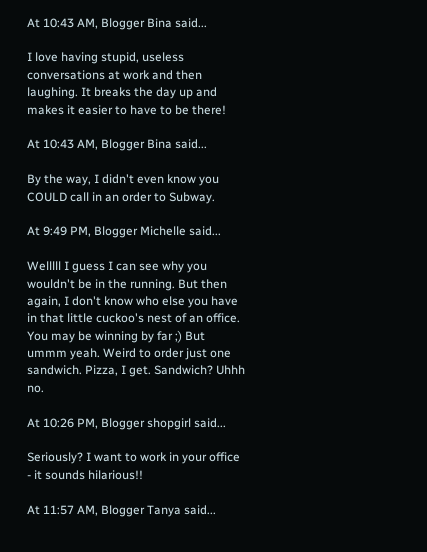At 10:43 AM, Blogger Bina said...

I love having stupid, useless conversations at work and then laughing. It breaks the day up and makes it easier to have to be there!

At 10:43 AM, Blogger Bina said...

By the way, I didn't even know you COULD call in an order to Subway.

At 9:49 PM, Blogger Michelle said...

Welllll I guess I can see why you wouldn't be in the running. But then again, I don't know who else you have in that little cuckoo's nest of an office. You may be winning by far ;) But ummm yeah. Weird to order just one sandwich. Pizza, I get. Sandwich? Uhhh no.

At 10:26 PM, Blogger shopgirl said...

Seriously? I want to work in your office - it sounds hilarious!!

At 11:57 AM, Blogger Tanya said...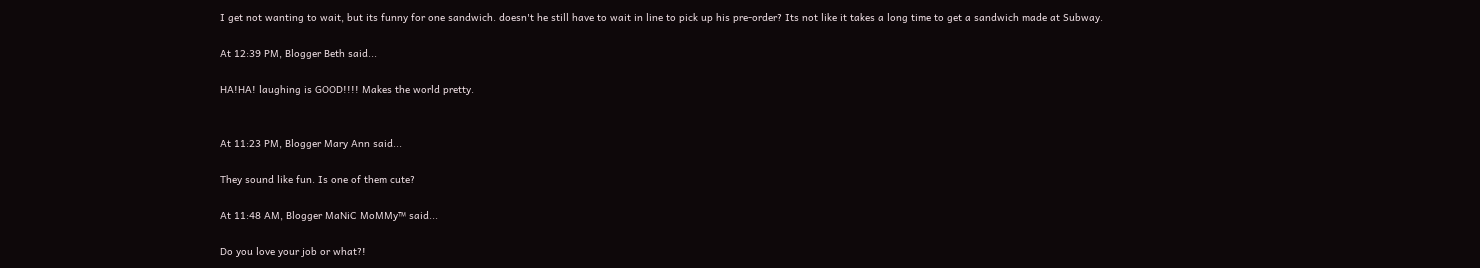I get not wanting to wait, but its funny for one sandwich. doesn't he still have to wait in line to pick up his pre-order? Its not like it takes a long time to get a sandwich made at Subway.

At 12:39 PM, Blogger Beth said...

HA!HA! laughing is GOOD!!!! Makes the world pretty.


At 11:23 PM, Blogger Mary Ann said...

They sound like fun. Is one of them cute?

At 11:48 AM, Blogger MaNiC MoMMy™ said...

Do you love your job or what?!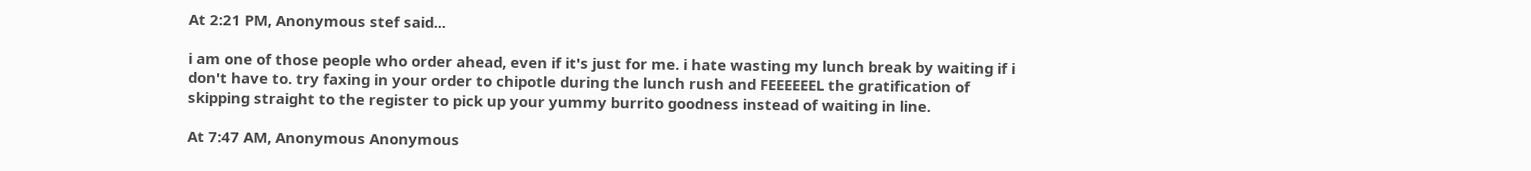At 2:21 PM, Anonymous stef said...

i am one of those people who order ahead, even if it's just for me. i hate wasting my lunch break by waiting if i don't have to. try faxing in your order to chipotle during the lunch rush and FEEEEEEL the gratification of skipping straight to the register to pick up your yummy burrito goodness instead of waiting in line.

At 7:47 AM, Anonymous Anonymous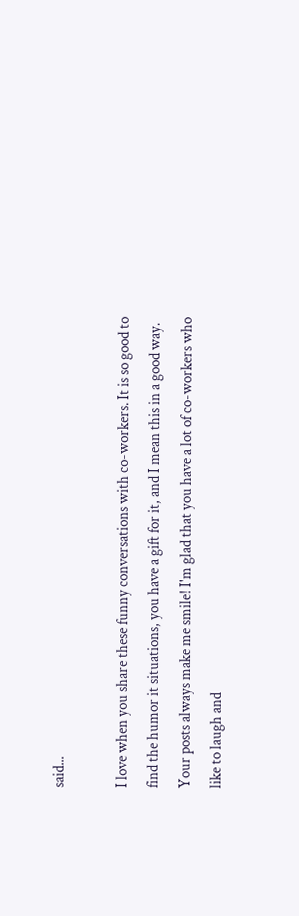said...

I love when you share these funny conversations with co-workers. It is so good to find the humor it situations, you have a gift for it, and I mean this in a good way. Your posts always make me smile! I'm glad that you have a lot of co-workers who like to laugh and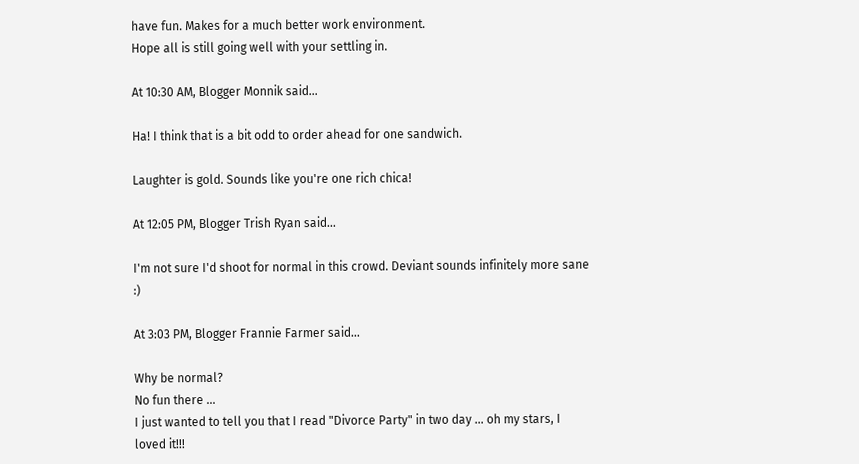have fun. Makes for a much better work environment.
Hope all is still going well with your settling in.

At 10:30 AM, Blogger Monnik said...

Ha! I think that is a bit odd to order ahead for one sandwich.

Laughter is gold. Sounds like you're one rich chica!

At 12:05 PM, Blogger Trish Ryan said...

I'm not sure I'd shoot for normal in this crowd. Deviant sounds infinitely more sane :)

At 3:03 PM, Blogger Frannie Farmer said...

Why be normal?
No fun there ...
I just wanted to tell you that I read "Divorce Party" in two day ... oh my stars, I loved it!!!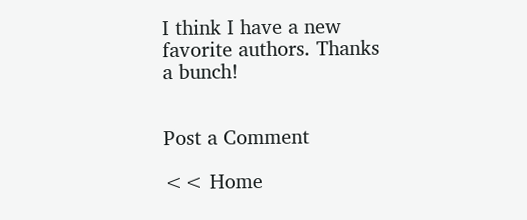I think I have a new favorite authors. Thanks a bunch!


Post a Comment

<< Home